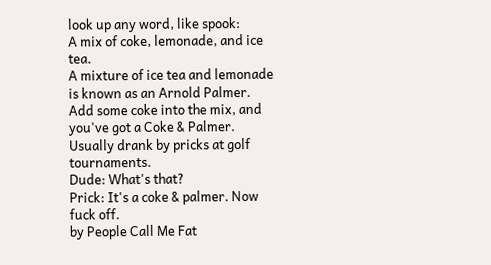look up any word, like spook:
A mix of coke, lemonade, and ice tea.
A mixture of ice tea and lemonade is known as an Arnold Palmer. Add some coke into the mix, and you've got a Coke & Palmer. Usually drank by pricks at golf tournaments.
Dude: What's that?
Prick: It's a coke & palmer. Now fuck off.
by People Call Me Fat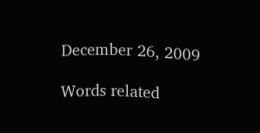December 26, 2009

Words related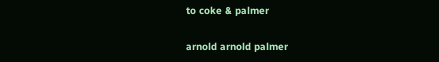to coke & palmer

arnold arnold palmer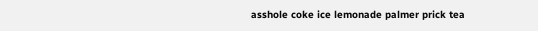asshole coke ice lemonade palmer prick tea